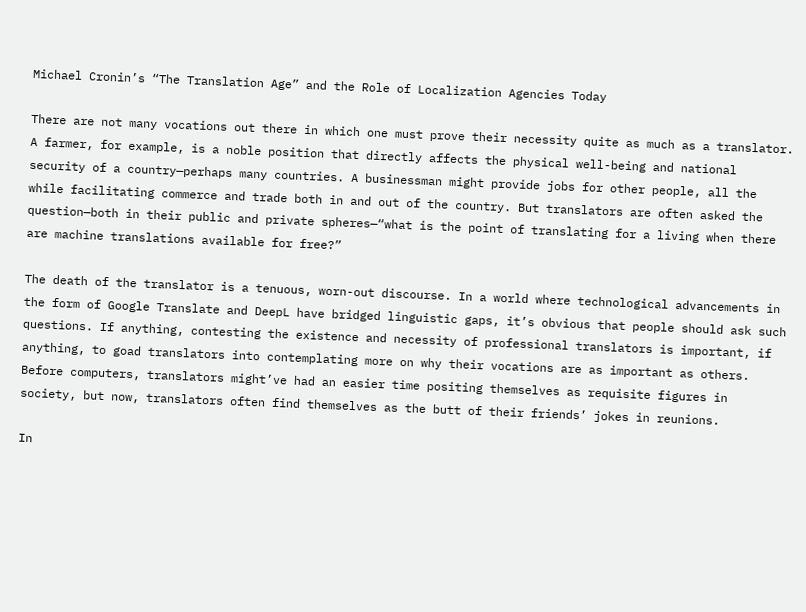Michael Cronin’s “The Translation Age” and the Role of Localization Agencies Today

There are not many vocations out there in which one must prove their necessity quite as much as a translator. A farmer, for example, is a noble position that directly affects the physical well-being and national security of a country—perhaps many countries. A businessman might provide jobs for other people, all the while facilitating commerce and trade both in and out of the country. But translators are often asked the question—both in their public and private spheres—“what is the point of translating for a living when there are machine translations available for free?”

The death of the translator is a tenuous, worn-out discourse. In a world where technological advancements in the form of Google Translate and DeepL have bridged linguistic gaps, it’s obvious that people should ask such questions. If anything, contesting the existence and necessity of professional translators is important, if anything, to goad translators into contemplating more on why their vocations are as important as others. Before computers, translators might’ve had an easier time positing themselves as requisite figures in society, but now, translators often find themselves as the butt of their friends’ jokes in reunions.

In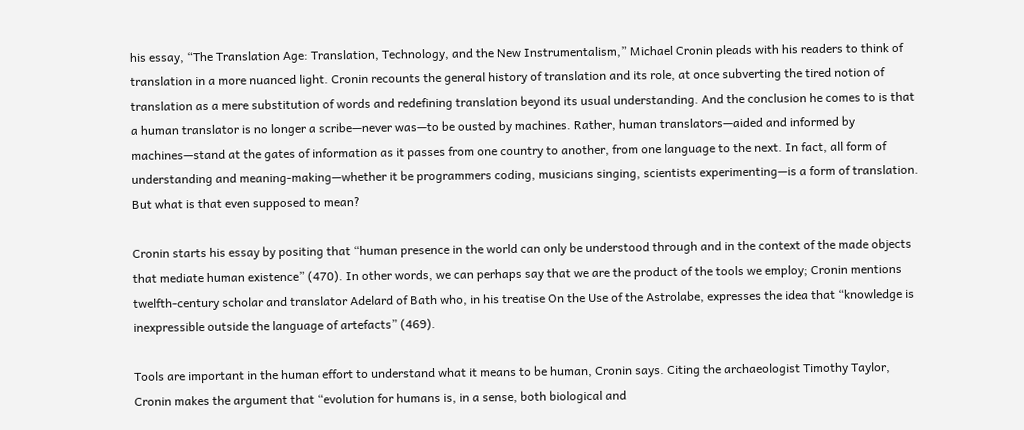his essay, “The Translation Age: Translation, Technology, and the New Instrumentalism,” Michael Cronin pleads with his readers to think of translation in a more nuanced light. Cronin recounts the general history of translation and its role, at once subverting the tired notion of translation as a mere substitution of words and redefining translation beyond its usual understanding. And the conclusion he comes to is that a human translator is no longer a scribe—never was—to be ousted by machines. Rather, human translators—aided and informed by machines—stand at the gates of information as it passes from one country to another, from one language to the next. In fact, all form of understanding and meaning-making—whether it be programmers coding, musicians singing, scientists experimenting—is a form of translation. But what is that even supposed to mean?

Cronin starts his essay by positing that “human presence in the world can only be understood through and in the context of the made objects that mediate human existence” (470). In other words, we can perhaps say that we are the product of the tools we employ; Cronin mentions twelfth-century scholar and translator Adelard of Bath who, in his treatise On the Use of the Astrolabe, expresses the idea that “knowledge is inexpressible outside the language of artefacts” (469).

Tools are important in the human effort to understand what it means to be human, Cronin says. Citing the archaeologist Timothy Taylor, Cronin makes the argument that “evolution for humans is, in a sense, both biological and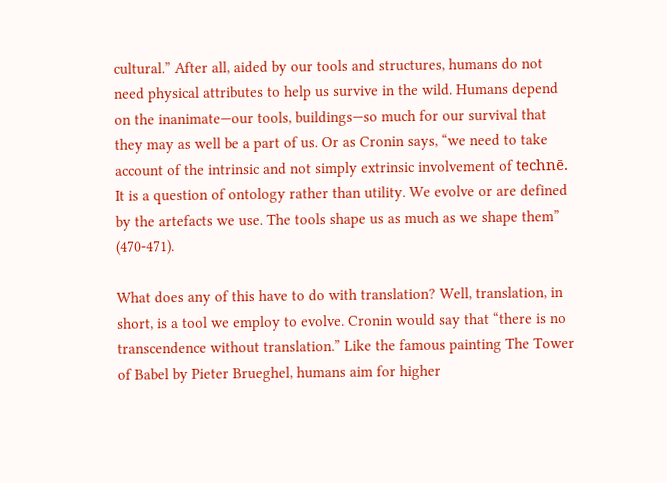cultural.” After all, aided by our tools and structures, humans do not need physical attributes to help us survive in the wild. Humans depend on the inanimate—our tools, buildings—so much for our survival that they may as well be a part of us. Or as Cronin says, “we need to take account of the intrinsic and not simply extrinsic involvement of technē. It is a question of ontology rather than utility. We evolve or are defined by the artefacts we use. The tools shape us as much as we shape them” (470-471).

What does any of this have to do with translation? Well, translation, in short, is a tool we employ to evolve. Cronin would say that “there is no transcendence without translation.” Like the famous painting The Tower of Babel by Pieter Brueghel, humans aim for higher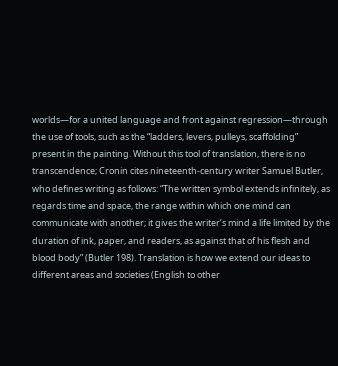worlds—for a united language and front against regression—through the use of tools, such as the “ladders, levers, pulleys, scaffolding” present in the painting. Without this tool of translation, there is no transcendence; Cronin cites nineteenth-century writer Samuel Butler, who defines writing as follows: “The written symbol extends infinitely, as regards time and space, the range within which one mind can communicate with another; it gives the writer’s mind a life limited by the duration of ink, paper, and readers, as against that of his flesh and blood body” (Butler 198). Translation is how we extend our ideas to different areas and societies (English to other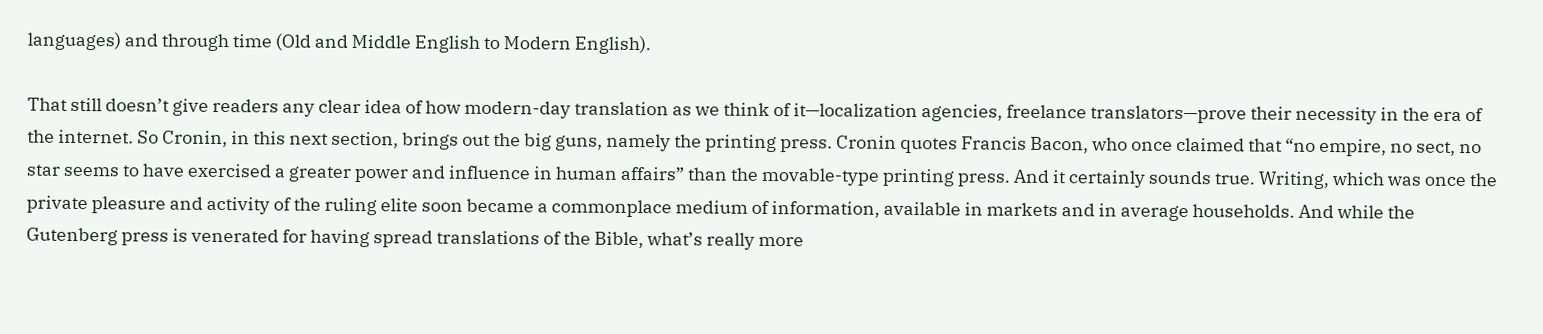languages) and through time (Old and Middle English to Modern English).

That still doesn’t give readers any clear idea of how modern-day translation as we think of it—localization agencies, freelance translators—prove their necessity in the era of the internet. So Cronin, in this next section, brings out the big guns, namely the printing press. Cronin quotes Francis Bacon, who once claimed that “no empire, no sect, no star seems to have exercised a greater power and influence in human affairs” than the movable-type printing press. And it certainly sounds true. Writing, which was once the private pleasure and activity of the ruling elite soon became a commonplace medium of information, available in markets and in average households. And while the Gutenberg press is venerated for having spread translations of the Bible, what’s really more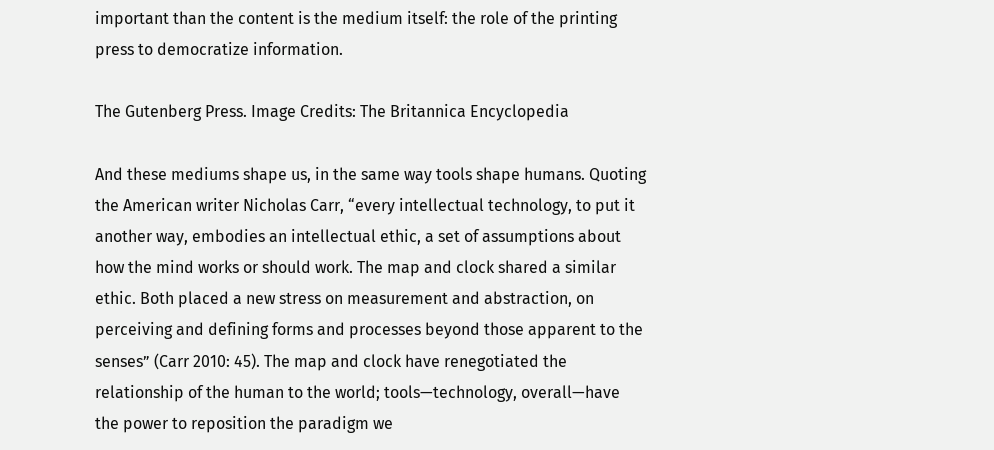important than the content is the medium itself: the role of the printing press to democratize information.

The Gutenberg Press. Image Credits: The Britannica Encyclopedia

And these mediums shape us, in the same way tools shape humans. Quoting the American writer Nicholas Carr, “every intellectual technology, to put it another way, embodies an intellectual ethic, a set of assumptions about how the mind works or should work. The map and clock shared a similar ethic. Both placed a new stress on measurement and abstraction, on perceiving and defining forms and processes beyond those apparent to the senses” (Carr 2010: 45). The map and clock have renegotiated the relationship of the human to the world; tools—technology, overall—have the power to reposition the paradigm we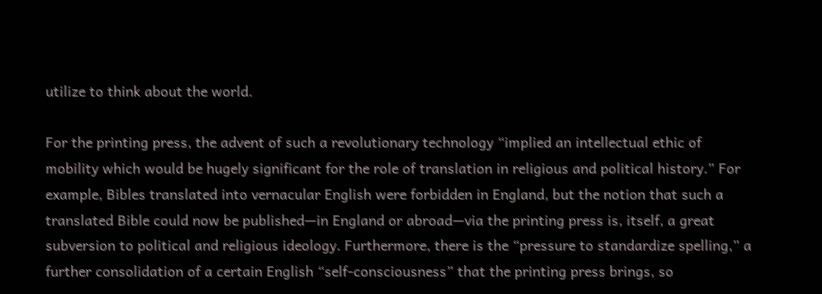utilize to think about the world.

For the printing press, the advent of such a revolutionary technology “implied an intellectual ethic of mobility which would be hugely significant for the role of translation in religious and political history.” For example, Bibles translated into vernacular English were forbidden in England, but the notion that such a translated Bible could now be published—in England or abroad—via the printing press is, itself, a great subversion to political and religious ideology. Furthermore, there is the “pressure to standardize spelling,” a further consolidation of a certain English “self-consciousness” that the printing press brings, so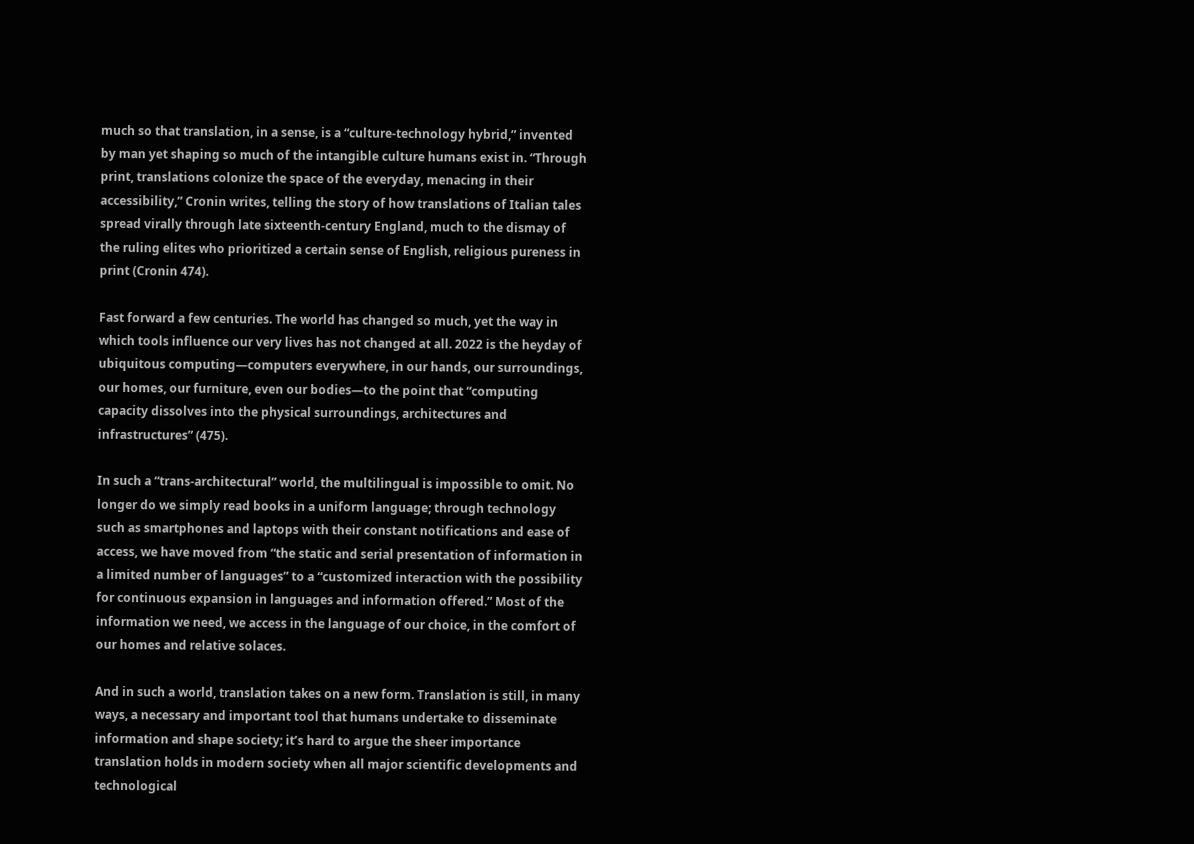much so that translation, in a sense, is a “culture-technology hybrid,” invented by man yet shaping so much of the intangible culture humans exist in. “Through print, translations colonize the space of the everyday, menacing in their accessibility,” Cronin writes, telling the story of how translations of Italian tales spread virally through late sixteenth-century England, much to the dismay of the ruling elites who prioritized a certain sense of English, religious pureness in print (Cronin 474).

Fast forward a few centuries. The world has changed so much, yet the way in which tools influence our very lives has not changed at all. 2022 is the heyday of ubiquitous computing—computers everywhere, in our hands, our surroundings, our homes, our furniture, even our bodies—to the point that “computing capacity dissolves into the physical surroundings, architectures and infrastructures” (475).

In such a “trans-architectural” world, the multilingual is impossible to omit. No longer do we simply read books in a uniform language; through technology such as smartphones and laptops with their constant notifications and ease of access, we have moved from “the static and serial presentation of information in a limited number of languages” to a “customized interaction with the possibility for continuous expansion in languages and information offered.” Most of the information we need, we access in the language of our choice, in the comfort of our homes and relative solaces.

And in such a world, translation takes on a new form. Translation is still, in many ways, a necessary and important tool that humans undertake to disseminate information and shape society; it’s hard to argue the sheer importance translation holds in modern society when all major scientific developments and technological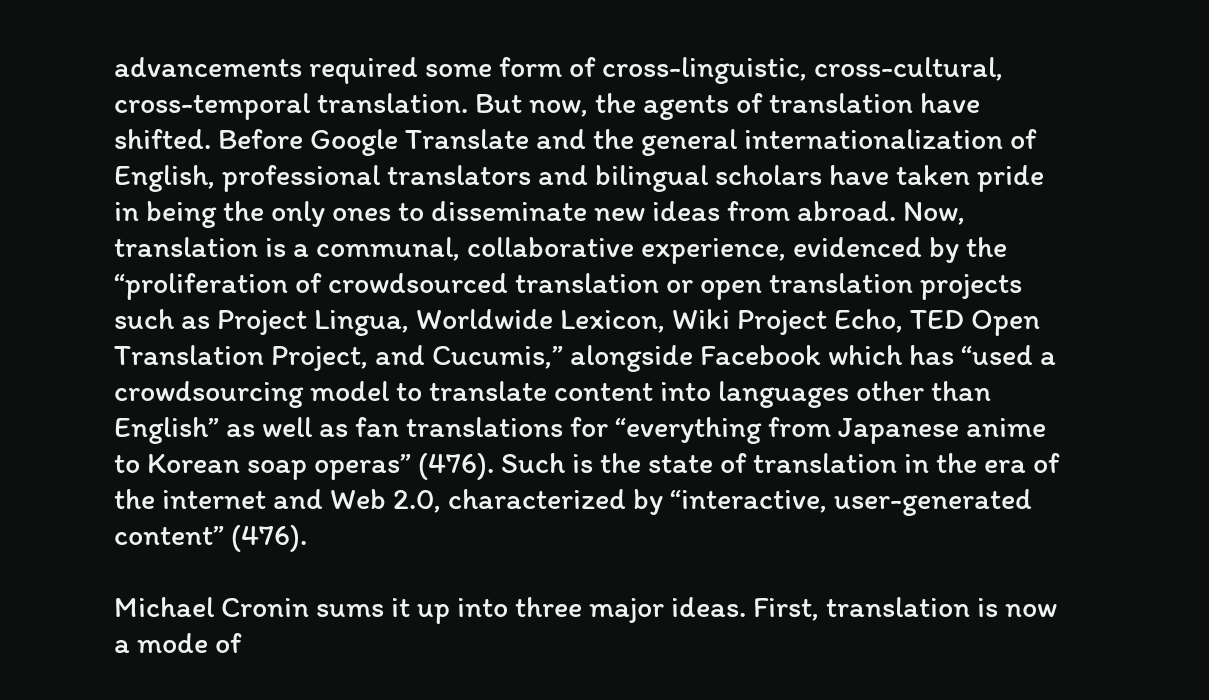advancements required some form of cross-linguistic, cross-cultural, cross-temporal translation. But now, the agents of translation have shifted. Before Google Translate and the general internationalization of English, professional translators and bilingual scholars have taken pride in being the only ones to disseminate new ideas from abroad. Now, translation is a communal, collaborative experience, evidenced by the “proliferation of crowdsourced translation or open translation projects such as Project Lingua, Worldwide Lexicon, Wiki Project Echo, TED Open Translation Project, and Cucumis,” alongside Facebook which has “used a crowdsourcing model to translate content into languages other than English” as well as fan translations for “everything from Japanese anime to Korean soap operas” (476). Such is the state of translation in the era of the internet and Web 2.0, characterized by “interactive, user-generated content” (476).

Michael Cronin sums it up into three major ideas. First, translation is now a mode of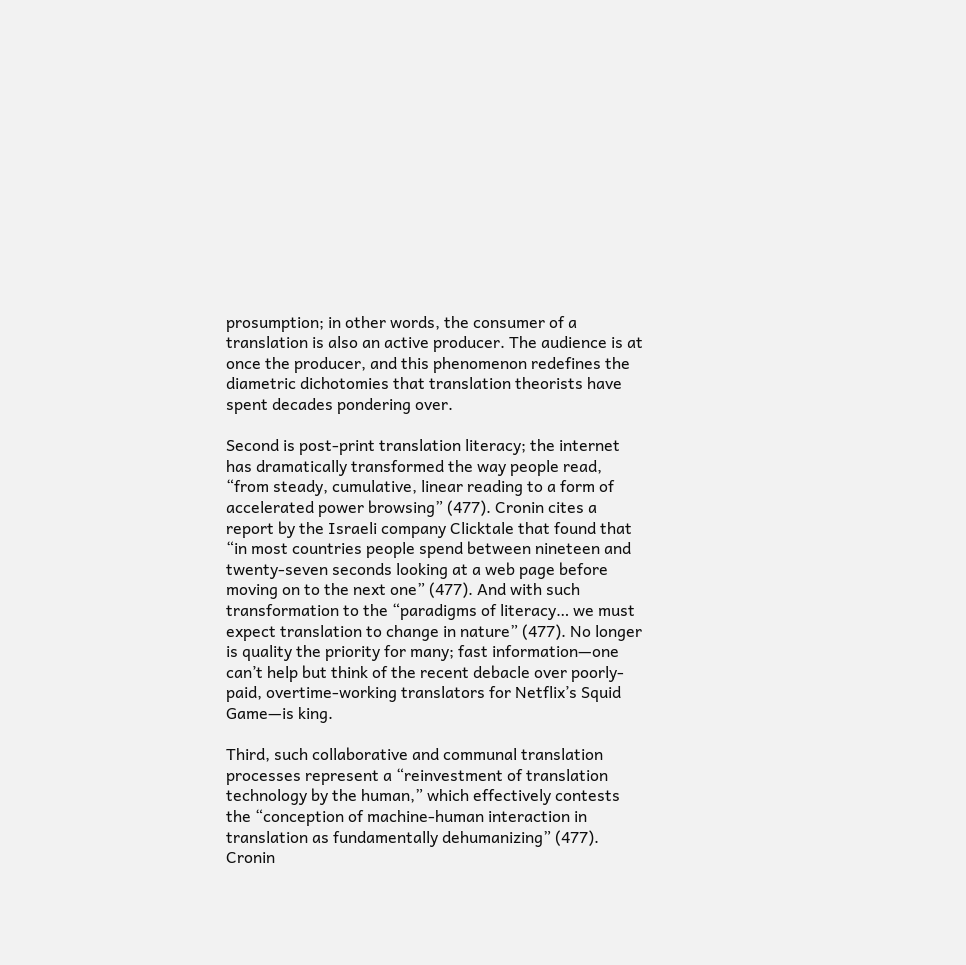prosumption; in other words, the consumer of a translation is also an active producer. The audience is at once the producer, and this phenomenon redefines the diametric dichotomies that translation theorists have spent decades pondering over.

Second is post-print translation literacy; the internet has dramatically transformed the way people read, “from steady, cumulative, linear reading to a form of accelerated power browsing” (477). Cronin cites a report by the Israeli company Clicktale that found that “in most countries people spend between nineteen and twenty-seven seconds looking at a web page before moving on to the next one” (477). And with such transformation to the “paradigms of literacy… we must expect translation to change in nature” (477). No longer is quality the priority for many; fast information—one can’t help but think of the recent debacle over poorly-paid, overtime-working translators for Netflix’s Squid Game—is king.

Third, such collaborative and communal translation processes represent a “reinvestment of translation technology by the human,” which effectively contests the “conception of machine-human interaction in translation as fundamentally dehumanizing” (477). Cronin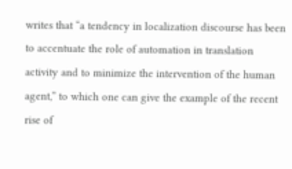writes that “a tendency in localization discourse has been to accentuate the role of automation in translation activity and to minimize the intervention of the human agent,” to which one can give the example of the recent rise of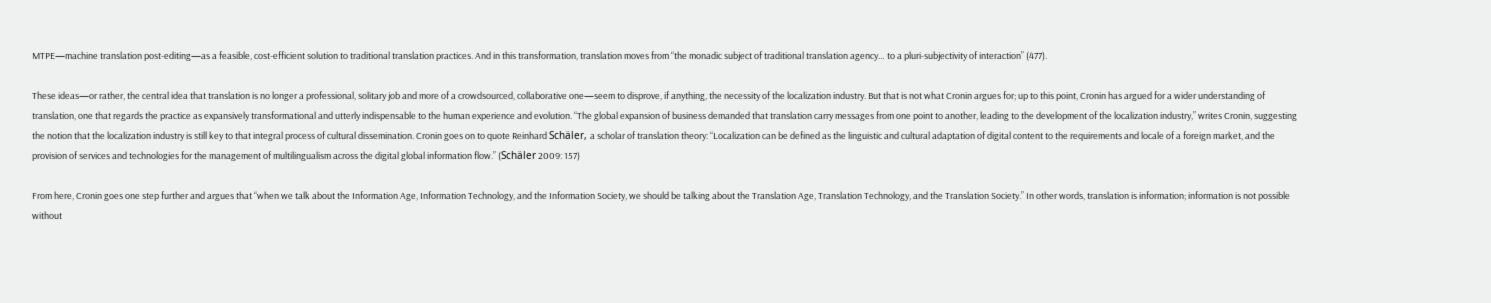MTPE—machine translation post-editing—as a feasible, cost-efficient solution to traditional translation practices. And in this transformation, translation moves from “the monadic subject of traditional translation agency… to a pluri-subjectivity of interaction” (477).

These ideas—or rather, the central idea that translation is no longer a professional, solitary job and more of a crowdsourced, collaborative one—seem to disprove, if anything, the necessity of the localization industry. But that is not what Cronin argues for; up to this point, Cronin has argued for a wider understanding of translation, one that regards the practice as expansively transformational and utterly indispensable to the human experience and evolution. “The global expansion of business demanded that translation carry messages from one point to another, leading to the development of the localization industry,” writes Cronin, suggesting the notion that the localization industry is still key to that integral process of cultural dissemination. Cronin goes on to quote Reinhard Schäler, a scholar of translation theory: “Localization can be defined as the linguistic and cultural adaptation of digital content to the requirements and locale of a foreign market, and the provision of services and technologies for the management of multilingualism across the digital global information flow.” (Schäler 2009: 157)

From here, Cronin goes one step further and argues that “when we talk about the Information Age, Information Technology, and the Information Society, we should be talking about the Translation Age, Translation Technology, and the Translation Society.” In other words, translation is information; information is not possible without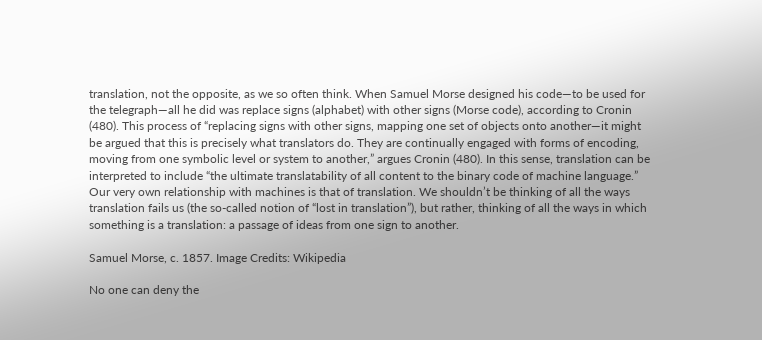translation, not the opposite, as we so often think. When Samuel Morse designed his code—to be used for the telegraph—all he did was replace signs (alphabet) with other signs (Morse code), according to Cronin (480). This process of “replacing signs with other signs, mapping one set of objects onto another—it might be argued that this is precisely what translators do. They are continually engaged with forms of encoding, moving from one symbolic level or system to another,” argues Cronin (480). In this sense, translation can be interpreted to include “the ultimate translatability of all content to the binary code of machine language.” Our very own relationship with machines is that of translation. We shouldn’t be thinking of all the ways translation fails us (the so-called notion of “lost in translation”), but rather, thinking of all the ways in which something is a translation: a passage of ideas from one sign to another.

Samuel Morse, c. 1857. Image Credits: Wikipedia

No one can deny the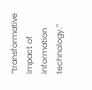“transformative impact of information technology.”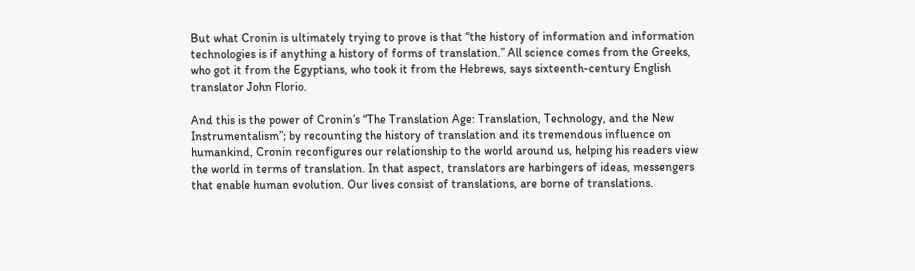But what Cronin is ultimately trying to prove is that “the history of information and information technologies is if anything a history of forms of translation.” All science comes from the Greeks, who got it from the Egyptians, who took it from the Hebrews, says sixteenth-century English translator John Florio.

And this is the power of Cronin’s “The Translation Age: Translation, Technology, and the New Instrumentalism”; by recounting the history of translation and its tremendous influence on humankind, Cronin reconfigures our relationship to the world around us, helping his readers view the world in terms of translation. In that aspect, translators are harbingers of ideas, messengers that enable human evolution. Our lives consist of translations, are borne of translations.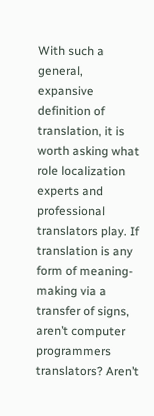With such a general, expansive definition of translation, it is worth asking what role localization experts and professional translators play. If translation is any form of meaning-making via a transfer of signs, aren’t computer programmers translators? Aren’t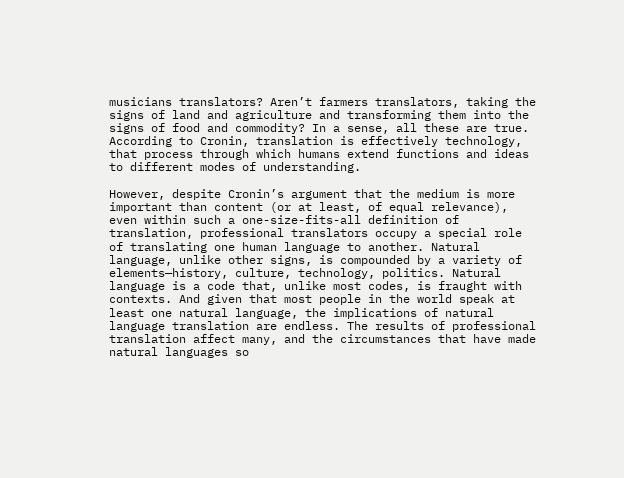musicians translators? Aren’t farmers translators, taking the signs of land and agriculture and transforming them into the signs of food and commodity? In a sense, all these are true. According to Cronin, translation is effectively technology, that process through which humans extend functions and ideas to different modes of understanding.

However, despite Cronin’s argument that the medium is more important than content (or at least, of equal relevance), even within such a one-size-fits-all definition of translation, professional translators occupy a special role of translating one human language to another. Natural language, unlike other signs, is compounded by a variety of elements—history, culture, technology, politics. Natural language is a code that, unlike most codes, is fraught with contexts. And given that most people in the world speak at least one natural language, the implications of natural language translation are endless. The results of professional translation affect many, and the circumstances that have made natural languages so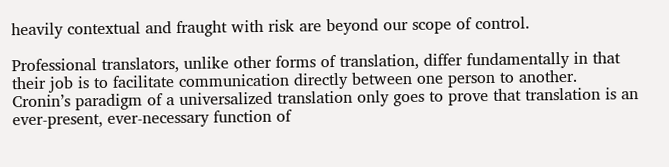heavily contextual and fraught with risk are beyond our scope of control.

Professional translators, unlike other forms of translation, differ fundamentally in that their job is to facilitate communication directly between one person to another. Cronin’s paradigm of a universalized translation only goes to prove that translation is an ever-present, ever-necessary function of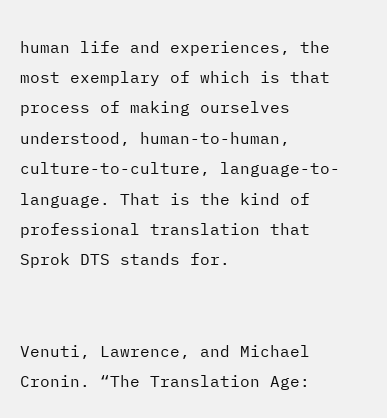human life and experiences, the most exemplary of which is that process of making ourselves understood, human-to-human, culture-to-culture, language-to-language. That is the kind of professional translation that Sprok DTS stands for.


Venuti, Lawrence, and Michael Cronin. “The Translation Age: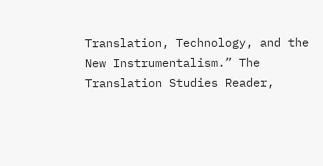Translation, Technology, and the New Instrumentalism.” The Translation Studies Reader,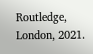Routledge, London, 2021.